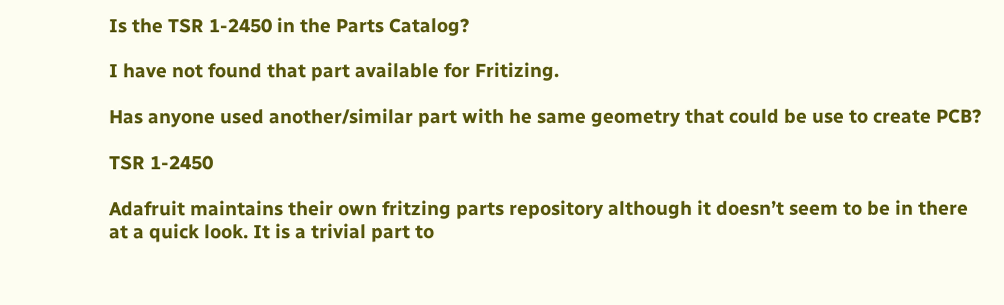Is the TSR 1-2450 in the Parts Catalog?

I have not found that part available for Fritizing.

Has anyone used another/similar part with he same geometry that could be use to create PCB?

TSR 1-2450

Adafruit maintains their own fritzing parts repository although it doesn’t seem to be in there at a quick look. It is a trivial part to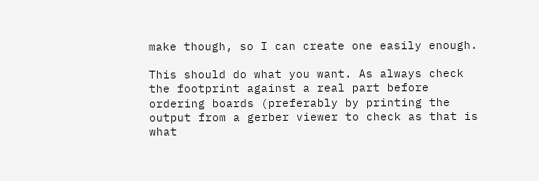make though, so I can create one easily enough.

This should do what you want. As always check the footprint against a real part before ordering boards (preferably by printing the output from a gerber viewer to check as that is what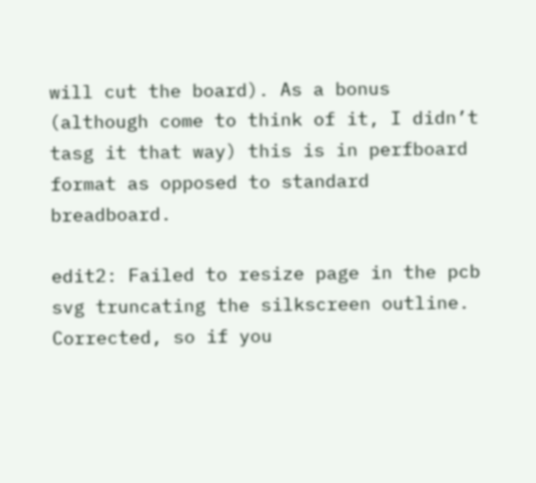will cut the board). As a bonus (although come to think of it, I didn’t tasg it that way) this is in perfboard format as opposed to standard breadboard.

edit2: Failed to resize page in the pcb svg truncating the silkscreen outline. Corrected, so if you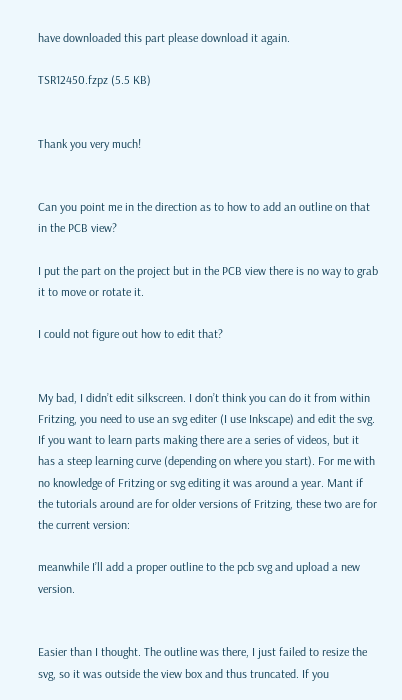have downloaded this part please download it again.

TSR12450.fzpz (5.5 KB)


Thank you very much!


Can you point me in the direction as to how to add an outline on that in the PCB view?

I put the part on the project but in the PCB view there is no way to grab it to move or rotate it.

I could not figure out how to edit that?


My bad, I didn’t edit silkscreen. I don’t think you can do it from within Fritzing, you need to use an svg editer (I use Inkscape) and edit the svg. If you want to learn parts making there are a series of videos, but it has a steep learning curve (depending on where you start). For me with no knowledge of Fritzing or svg editing it was around a year. Mant if the tutorials around are for older versions of Fritzing, these two are for the current version:

meanwhile I’ll add a proper outline to the pcb svg and upload a new version.


Easier than I thought. The outline was there, I just failed to resize the svg, so it was outside the view box and thus truncated. If you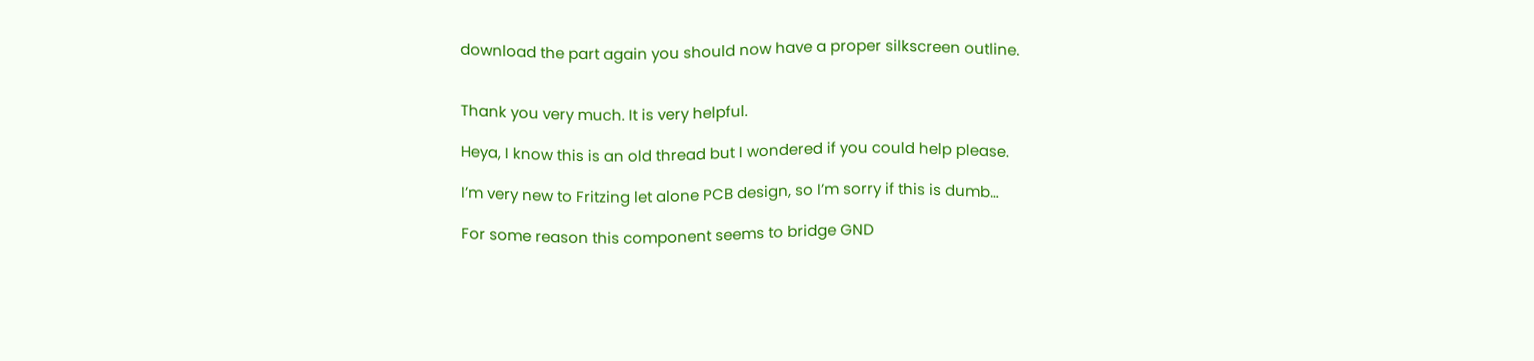download the part again you should now have a proper silkscreen outline.


Thank you very much. It is very helpful.

Heya, I know this is an old thread but I wondered if you could help please.

I’m very new to Fritzing let alone PCB design, so I’m sorry if this is dumb…

For some reason this component seems to bridge GND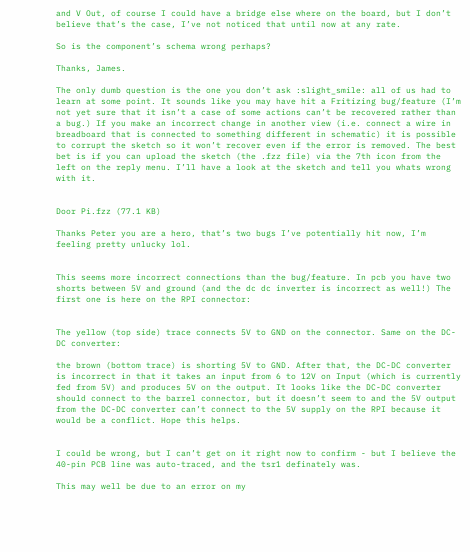and V Out, of course I could have a bridge else where on the board, but I don’t believe that’s the case, I’ve not noticed that until now at any rate.

So is the component’s schema wrong perhaps?

Thanks, James.

The only dumb question is the one you don’t ask :slight_smile: all of us had to learn at some point. It sounds like you may have hit a Fritizing bug/feature (I’m not yet sure that it isn’t a case of some actions can’t be recovered rather than a bug.) If you make an incorrect change in another view (i.e. connect a wire in breadboard that is connected to something different in schematic) it is possible to corrupt the sketch so it won’t recover even if the error is removed. The best bet is if you can upload the sketch (the .fzz file) via the 7th icon from the left on the reply menu. I’ll have a look at the sketch and tell you whats wrong with it.


Door Pi.fzz (77.1 KB)

Thanks Peter you are a hero, that’s two bugs I’ve potentially hit now, I’m feeling pretty unlucky lol.


This seems more incorrect connections than the bug/feature. In pcb you have two shorts between 5V and ground (and the dc dc inverter is incorrect as well!) The first one is here on the RPI connector:


The yellow (top side) trace connects 5V to GND on the connector. Same on the DC-DC converter:

the brown (bottom trace) is shorting 5V to GND. After that, the DC-DC converter is incorrect in that it takes an input from 6 to 12V on Input (which is currently fed from 5V) and produces 5V on the output. It looks like the DC-DC converter should connect to the barrel connector, but it doesn’t seem to and the 5V output from the DC-DC converter can’t connect to the 5V supply on the RPI because it would be a conflict. Hope this helps.


I could be wrong, but I can’t get on it right now to confirm - but I believe the 40-pin PCB line was auto-traced, and the tsr1 definately was.

This may well be due to an error on my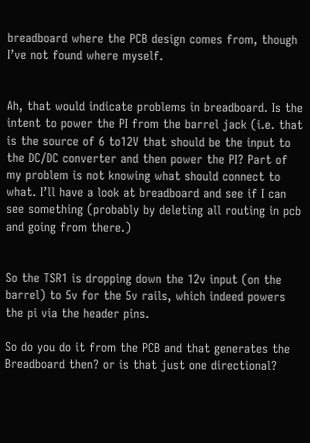breadboard where the PCB design comes from, though I’ve not found where myself.


Ah, that would indicate problems in breadboard. Is the intent to power the PI from the barrel jack (i.e. that is the source of 6 to12V that should be the input to the DC/DC converter and then power the PI? Part of my problem is not knowing what should connect to what. I’ll have a look at breadboard and see if I can see something (probably by deleting all routing in pcb and going from there.)


So the TSR1 is dropping down the 12v input (on the barrel) to 5v for the 5v rails, which indeed powers the pi via the header pins.

So do you do it from the PCB and that generates the Breadboard then? or is that just one directional?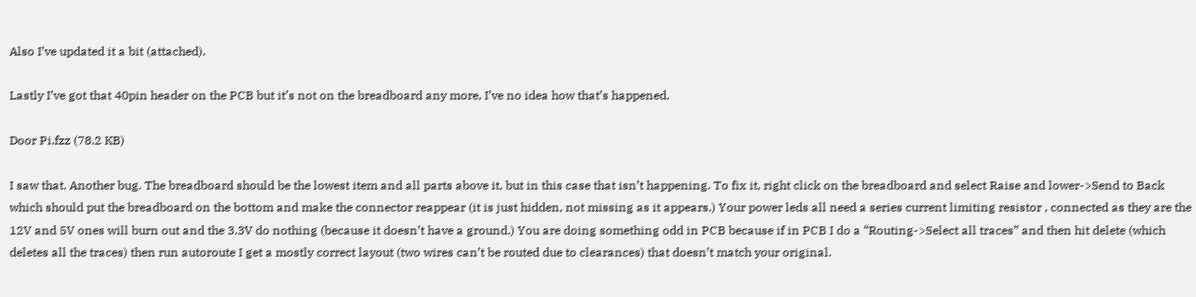Also I’ve updated it a bit (attached).

Lastly I’ve got that 40pin header on the PCB but it’s not on the breadboard any more, I’ve no idea how that’s happened.

Door Pi.fzz (78.2 KB)

I saw that. Another bug. The breadboard should be the lowest item and all parts above it, but in this case that isn’t happening. To fix it, right click on the breadboard and select Raise and lower->Send to Back which should put the breadboard on the bottom and make the connector reappear (it is just hidden, not missing as it appears.) Your power leds all need a series current limiting resistor , connected as they are the 12V and 5V ones will burn out and the 3.3V do nothing (because it doesn’t have a ground.) You are doing something odd in PCB because if in PCB I do a “Routing->Select all traces” and then hit delete (which deletes all the traces) then run autoroute I get a mostly correct layout (two wires can’t be routed due to clearances) that doesn’t match your original.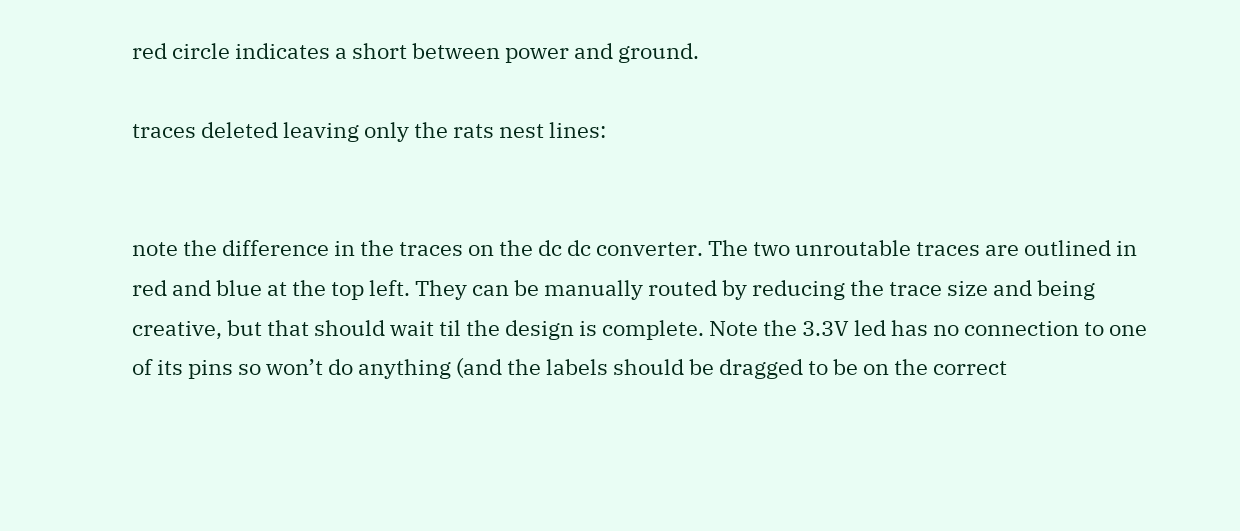red circle indicates a short between power and ground.

traces deleted leaving only the rats nest lines:


note the difference in the traces on the dc dc converter. The two unroutable traces are outlined in red and blue at the top left. They can be manually routed by reducing the trace size and being creative, but that should wait til the design is complete. Note the 3.3V led has no connection to one of its pins so won’t do anything (and the labels should be dragged to be on the correct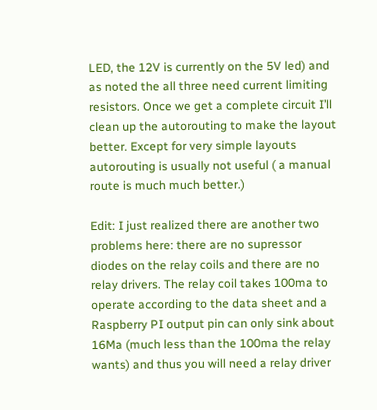LED, the 12V is currently on the 5V led) and as noted the all three need current limiting resistors. Once we get a complete circuit I’ll clean up the autorouting to make the layout better. Except for very simple layouts autorouting is usually not useful ( a manual route is much much better.)

Edit: I just realized there are another two problems here: there are no supressor diodes on the relay coils and there are no relay drivers. The relay coil takes 100ma to operate according to the data sheet and a Raspberry PI output pin can only sink about 16Ma (much less than the 100ma the relay wants) and thus you will need a relay driver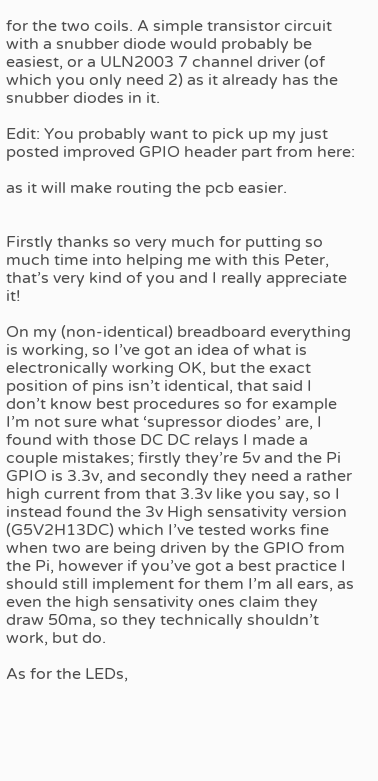for the two coils. A simple transistor circuit with a snubber diode would probably be easiest, or a ULN2003 7 channel driver (of which you only need 2) as it already has the snubber diodes in it.

Edit: You probably want to pick up my just posted improved GPIO header part from here:

as it will make routing the pcb easier.


Firstly thanks so very much for putting so much time into helping me with this Peter, that’s very kind of you and I really appreciate it!

On my (non-identical) breadboard everything is working, so I’ve got an idea of what is electronically working OK, but the exact position of pins isn’t identical, that said I don’t know best procedures so for example I’m not sure what ‘supressor diodes’ are, I found with those DC DC relays I made a couple mistakes; firstly they’re 5v and the Pi GPIO is 3.3v, and secondly they need a rather high current from that 3.3v like you say, so I instead found the 3v High sensativity version (G5V2H13DC) which I’ve tested works fine when two are being driven by the GPIO from the Pi, however if you’ve got a best practice I should still implement for them I’m all ears, as even the high sensativity ones claim they draw 50ma, so they technically shouldn’t work, but do.

As for the LEDs,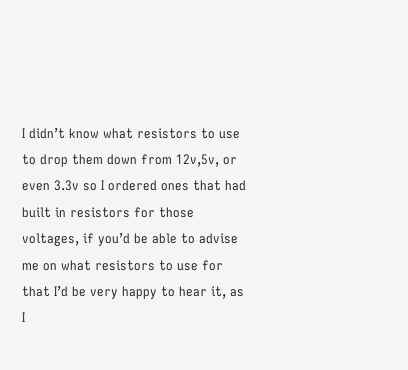I didn’t know what resistors to use to drop them down from 12v,5v, or even 3.3v so I ordered ones that had built in resistors for those voltages, if you’d be able to advise me on what resistors to use for that I’d be very happy to hear it, as I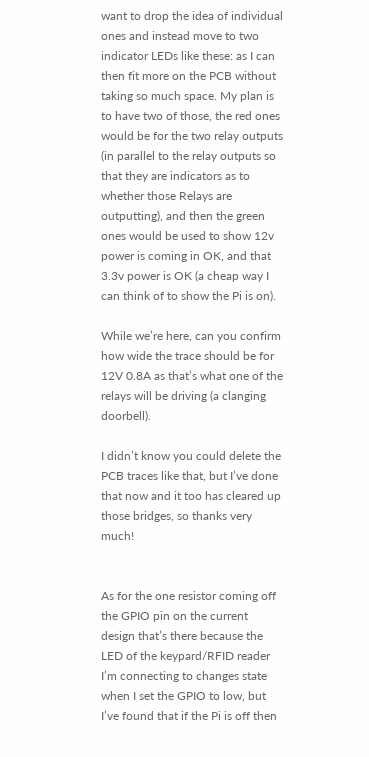want to drop the idea of individual ones and instead move to two indicator LEDs like these: as I can then fit more on the PCB without taking so much space. My plan is to have two of those, the red ones would be for the two relay outputs (in parallel to the relay outputs so that they are indicators as to whether those Relays are outputting), and then the green ones would be used to show 12v power is coming in OK, and that 3.3v power is OK (a cheap way I can think of to show the Pi is on).

While we’re here, can you confirm how wide the trace should be for 12V 0.8A as that’s what one of the relays will be driving (a clanging doorbell).

I didn’t know you could delete the PCB traces like that, but I’ve done that now and it too has cleared up those bridges, so thanks very much!


As for the one resistor coming off the GPIO pin on the current design that’s there because the LED of the keypard/RFID reader I’m connecting to changes state when I set the GPIO to low, but I’ve found that if the Pi is off then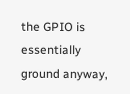the GPIO is essentially ground anyway,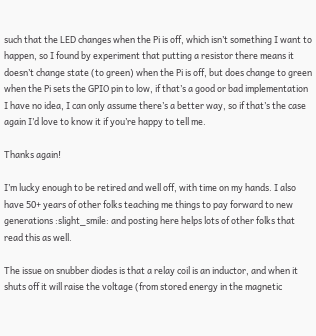such that the LED changes when the Pi is off, which isn’t something I want to happen, so I found by experiment that putting a resistor there means it doesn’t change state (to green) when the Pi is off, but does change to green when the Pi sets the GPIO pin to low, if that’s a good or bad implementation I have no idea, I can only assume there’s a better way, so if that’s the case again I’d love to know it if you’re happy to tell me.

Thanks again!

I’m lucky enough to be retired and well off, with time on my hands. I also have 50+ years of other folks teaching me things to pay forward to new generations :slight_smile: and posting here helps lots of other folks that read this as well.

The issue on snubber diodes is that a relay coil is an inductor, and when it shuts off it will raise the voltage (from stored energy in the magnetic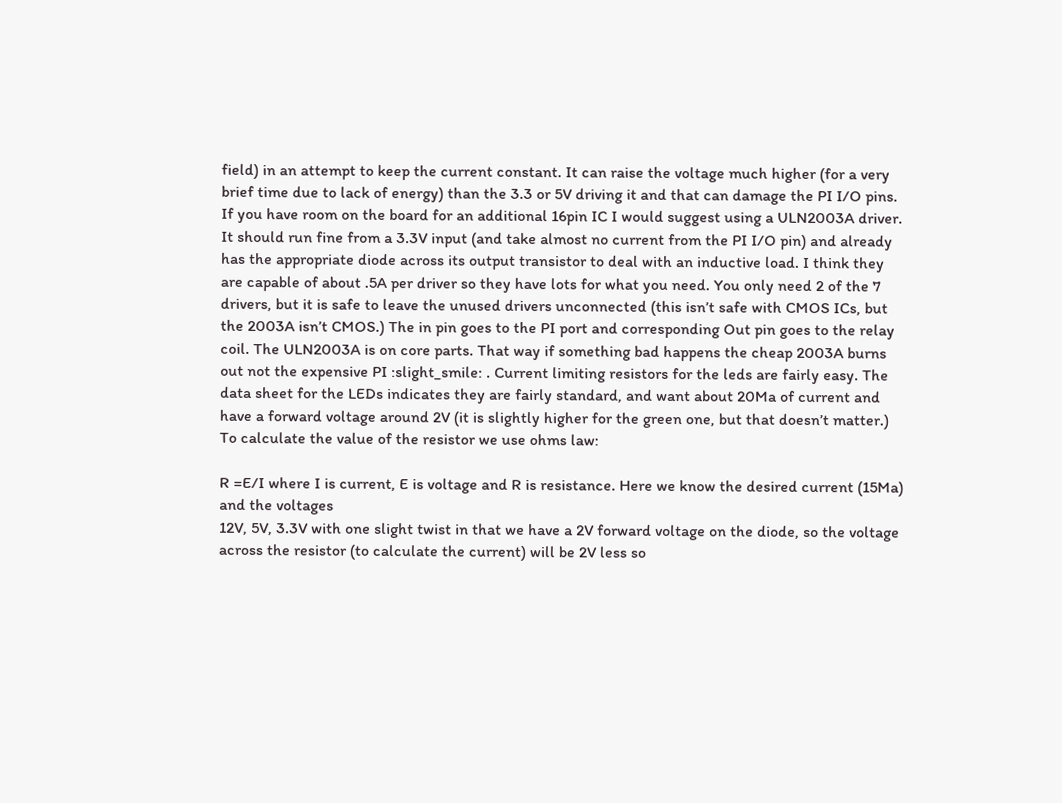field) in an attempt to keep the current constant. It can raise the voltage much higher (for a very brief time due to lack of energy) than the 3.3 or 5V driving it and that can damage the PI I/O pins. If you have room on the board for an additional 16pin IC I would suggest using a ULN2003A driver. It should run fine from a 3.3V input (and take almost no current from the PI I/O pin) and already has the appropriate diode across its output transistor to deal with an inductive load. I think they are capable of about .5A per driver so they have lots for what you need. You only need 2 of the 7 drivers, but it is safe to leave the unused drivers unconnected (this isn’t safe with CMOS ICs, but the 2003A isn’t CMOS.) The in pin goes to the PI port and corresponding Out pin goes to the relay coil. The ULN2003A is on core parts. That way if something bad happens the cheap 2003A burns out not the expensive PI :slight_smile: . Current limiting resistors for the leds are fairly easy. The data sheet for the LEDs indicates they are fairly standard, and want about 20Ma of current and have a forward voltage around 2V (it is slightly higher for the green one, but that doesn’t matter.) To calculate the value of the resistor we use ohms law:

R =E/I where I is current, E is voltage and R is resistance. Here we know the desired current (15Ma) and the voltages
12V, 5V, 3.3V with one slight twist in that we have a 2V forward voltage on the diode, so the voltage across the resistor (to calculate the current) will be 2V less so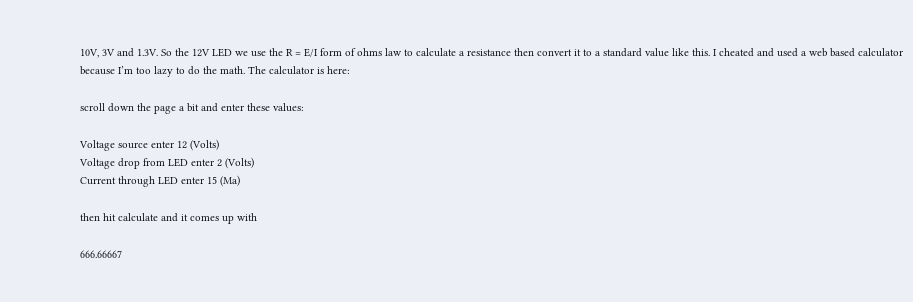10V, 3V and 1.3V. So the 12V LED we use the R = E/I form of ohms law to calculate a resistance then convert it to a standard value like this. I cheated and used a web based calculator because I’m too lazy to do the math. The calculator is here:

scroll down the page a bit and enter these values:

Voltage source enter 12 (Volts)
Voltage drop from LED enter 2 (Volts)
Current through LED enter 15 (Ma)

then hit calculate and it comes up with

666.66667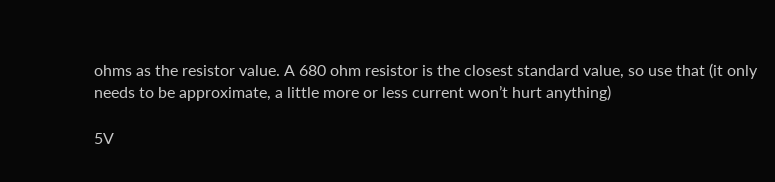ohms as the resistor value. A 680 ohm resistor is the closest standard value, so use that (it only needs to be approximate, a little more or less current won’t hurt anything)

5V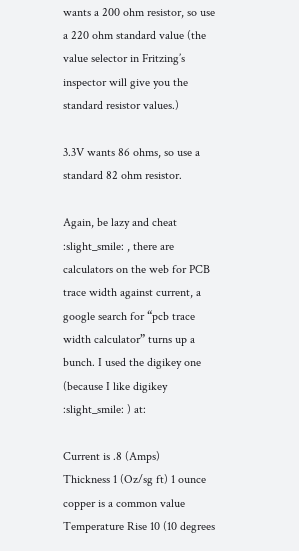wants a 200 ohm resistor, so use a 220 ohm standard value (the value selector in Fritzing’s inspector will give you the standard resistor values.)

3.3V wants 86 ohms, so use a standard 82 ohm resistor.

Again, be lazy and cheat :slight_smile: , there are calculators on the web for PCB trace width against current, a google search for “pcb trace width calculator” turns up a bunch. I used the digikey one (because I like digikey :slight_smile: ) at:

Current is .8 (Amps)
Thickness 1 (Oz/sg ft) 1 ounce copper is a common value
Temperature Rise 10 (10 degrees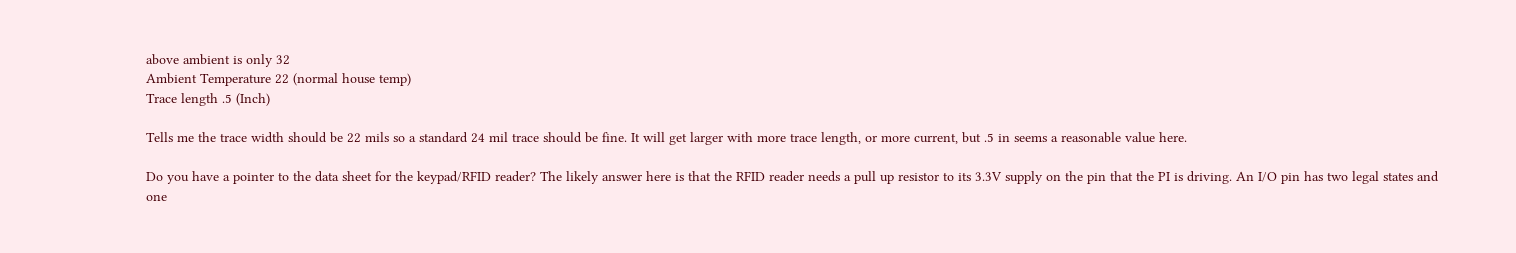above ambient is only 32
Ambient Temperature 22 (normal house temp)
Trace length .5 (Inch)

Tells me the trace width should be 22 mils so a standard 24 mil trace should be fine. It will get larger with more trace length, or more current, but .5 in seems a reasonable value here.

Do you have a pointer to the data sheet for the keypad/RFID reader? The likely answer here is that the RFID reader needs a pull up resistor to its 3.3V supply on the pin that the PI is driving. An I/O pin has two legal states and one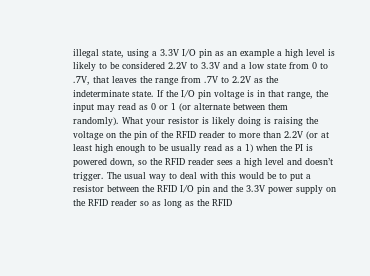illegal state, using a 3.3V I/O pin as an example a high level is likely to be considered 2.2V to 3.3V and a low state from 0 to .7V, that leaves the range from .7V to 2.2V as the indeterminate state. If the I/O pin voltage is in that range, the input may read as 0 or 1 (or alternate between them randomly). What your resistor is likely doing is raising the voltage on the pin of the RFID reader to more than 2.2V (or at least high enough to be usually read as a 1) when the PI is powered down, so the RFID reader sees a high level and doesn’t trigger. The usual way to deal with this would be to put a resistor between the RFID I/O pin and the 3.3V power supply on the RFID reader so as long as the RFID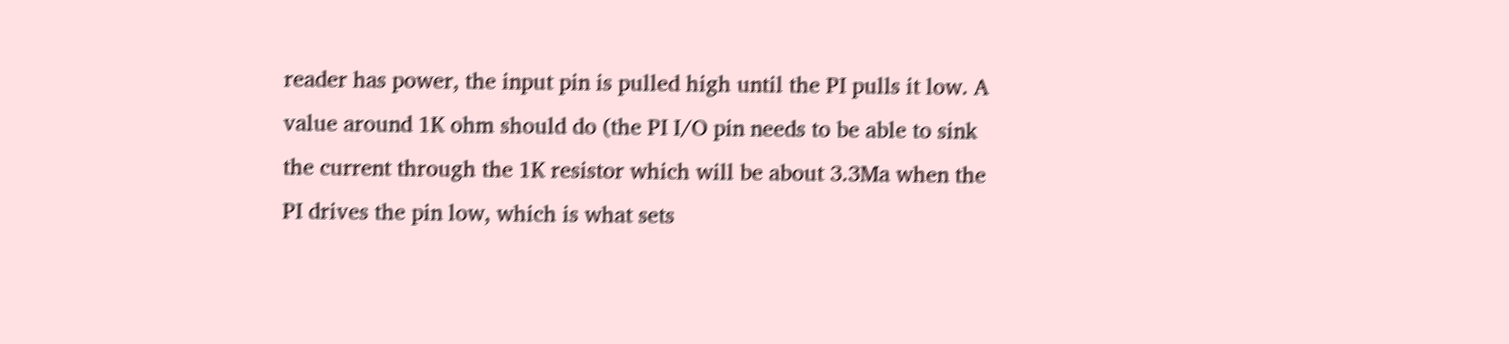reader has power, the input pin is pulled high until the PI pulls it low. A value around 1K ohm should do (the PI I/O pin needs to be able to sink the current through the 1K resistor which will be about 3.3Ma when the PI drives the pin low, which is what sets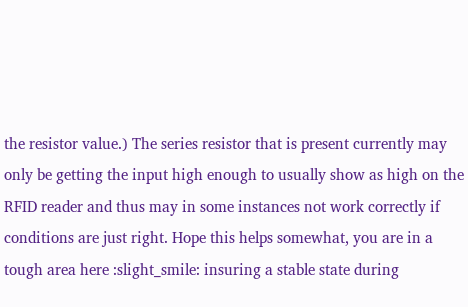the resistor value.) The series resistor that is present currently may only be getting the input high enough to usually show as high on the RFID reader and thus may in some instances not work correctly if conditions are just right. Hope this helps somewhat, you are in a tough area here :slight_smile: insuring a stable state during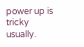power up is tricky usually.